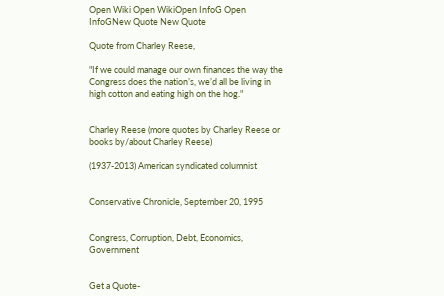Open Wiki Open WikiOpen InfoG Open InfoGNew Quote New Quote

Quote from Charley Reese,

"If we could manage our own finances the way the Congress does the nation’s, we’d all be living in high cotton and eating high on the hog."


Charley Reese (more quotes by Charley Reese or books by/about Charley Reese)

(1937-2013) American syndicated columnist


Conservative Chronicle, September 20, 1995


Congress, Corruption, Debt, Economics, Government


Get a Quote-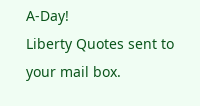A-Day!
Liberty Quotes sent to your mail box.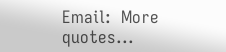Email:  More quotes...